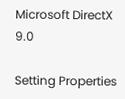Microsoft DirectX 9.0

Setting Properties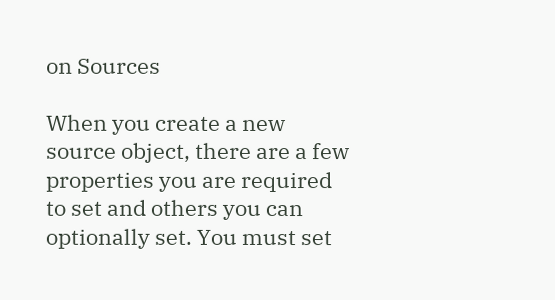on Sources

When you create a new source object, there are a few properties you are required to set and others you can optionally set. You must set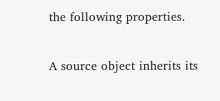the following properties.

A source object inherits its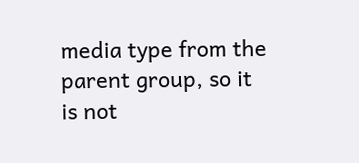media type from the parent group, so it is not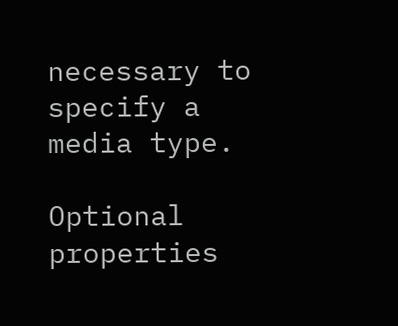necessary to specify a media type.

Optional properties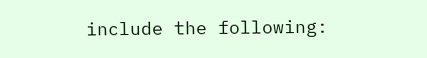include the following: